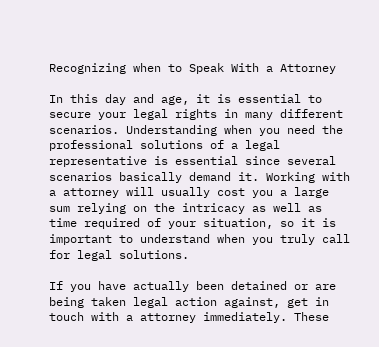Recognizing when to Speak With a Attorney

In this day and age, it is essential to secure your legal rights in many different scenarios. Understanding when you need the professional solutions of a legal representative is essential since several scenarios basically demand it. Working with a attorney will usually cost you a large sum relying on the intricacy as well as time required of your situation, so it is important to understand when you truly call for legal solutions.

If you have actually been detained or are being taken legal action against, get in touch with a attorney immediately. These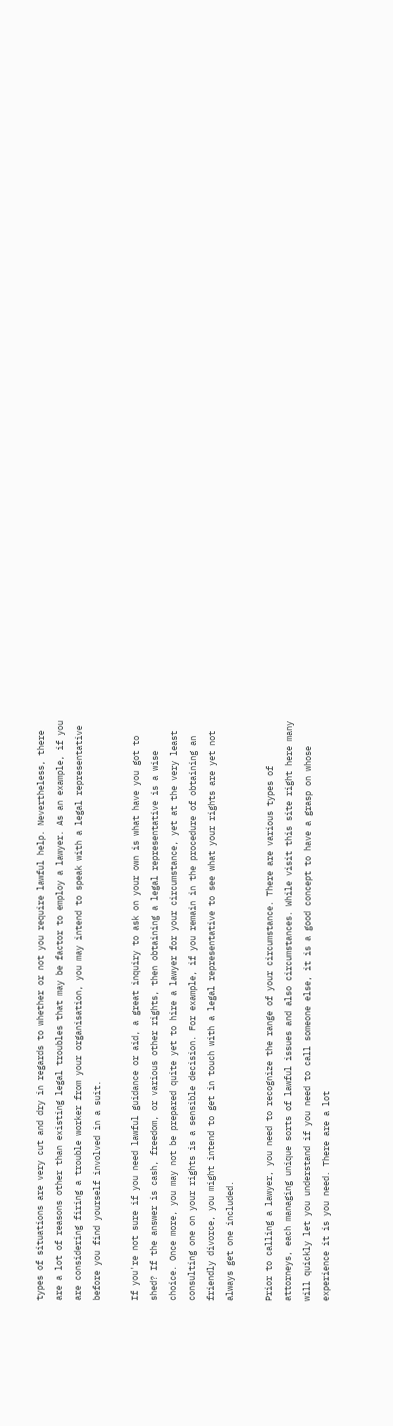types of situations are very cut and dry in regards to whether or not you require lawful help. Nevertheless, there are a lot of reasons other than existing legal troubles that may be factor to employ a lawyer. As an example, if you are considering firing a trouble worker from your organisation, you may intend to speak with a legal representative before you find yourself involved in a suit.

If you're not sure if you need lawful guidance or aid, a great inquiry to ask on your own is what have you got to shed? If the answer is cash, freedom, or various other rights, then obtaining a legal representative is a wise choice. Once more, you may not be prepared quite yet to hire a lawyer for your circumstance, yet at the very least consulting one on your rights is a sensible decision. For example, if you remain in the procedure of obtaining an friendly divorce, you might intend to get in touch with a legal representative to see what your rights are yet not always get one included.

Prior to calling a lawyer, you need to recognize the range of your circumstance. There are various types of attorneys, each managing unique sorts of lawful issues and also circumstances. While visit this site right here many will quickly let you understand if you need to call someone else, it is a good concept to have a grasp on whose experience it is you need. There are a lot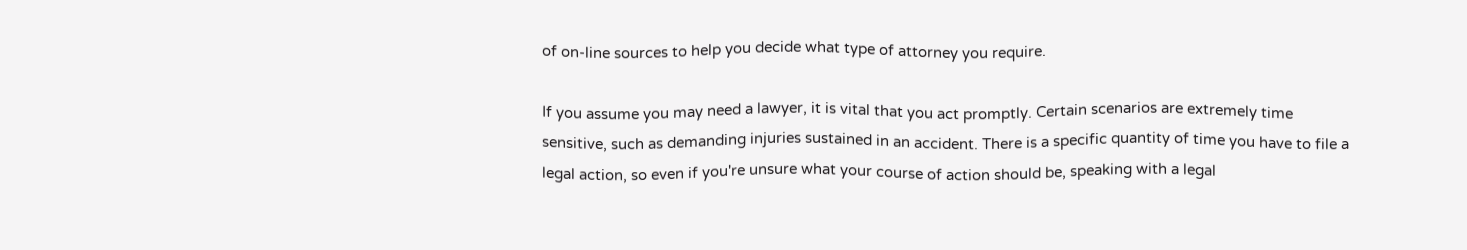of on-line sources to help you decide what type of attorney you require.

If you assume you may need a lawyer, it is vital that you act promptly. Certain scenarios are extremely time sensitive, such as demanding injuries sustained in an accident. There is a specific quantity of time you have to file a legal action, so even if you're unsure what your course of action should be, speaking with a legal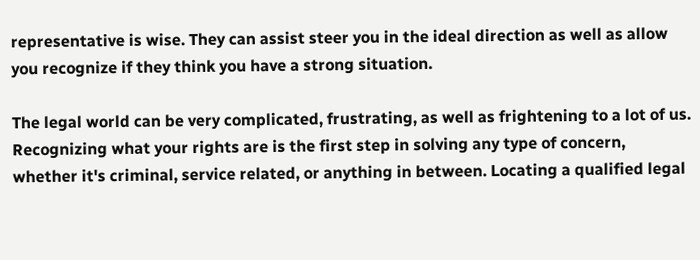representative is wise. They can assist steer you in the ideal direction as well as allow you recognize if they think you have a strong situation.

The legal world can be very complicated, frustrating, as well as frightening to a lot of us. Recognizing what your rights are is the first step in solving any type of concern, whether it's criminal, service related, or anything in between. Locating a qualified legal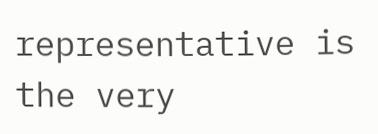representative is the very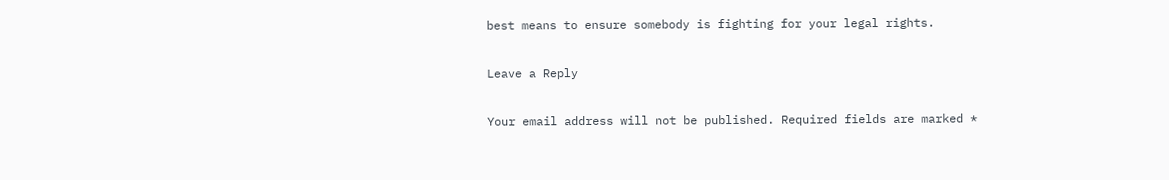best means to ensure somebody is fighting for your legal rights.

Leave a Reply

Your email address will not be published. Required fields are marked *